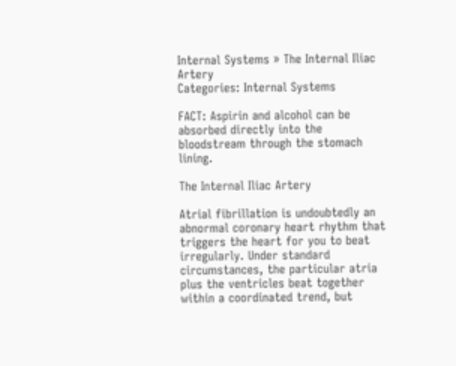Internal Systems » The Internal Iliac Artery
Categories: Internal Systems

FACT: Aspirin and alcohol can be absorbed directly into the bloodstream through the stomach lining.

The Internal Iliac Artery

Atrial fibrillation is undoubtedly an abnormal coronary heart rhythm that triggers the heart for you to beat irregularly. Under standard circumstances, the particular atria plus the ventricles beat together within a coordinated trend, but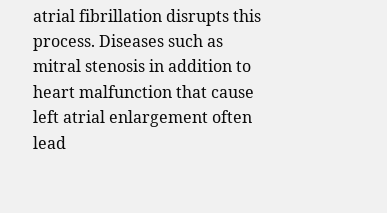atrial fibrillation disrupts this process. Diseases such as mitral stenosis in addition to heart malfunction that cause left atrial enlargement often lead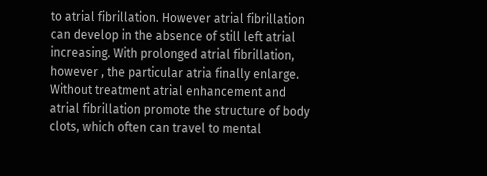to atrial fibrillation. However atrial fibrillation can develop in the absence of still left atrial increasing. With prolonged atrial fibrillation, however , the particular atria finally enlarge. Without treatment atrial enhancement and atrial fibrillation promote the structure of body clots, which often can travel to mental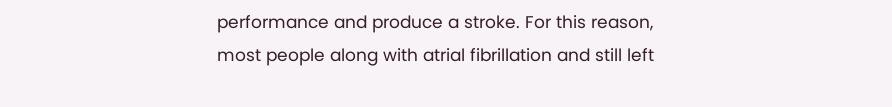performance and produce a stroke. For this reason, most people along with atrial fibrillation and still left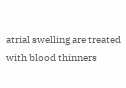atrial swelling are treated with blood thinners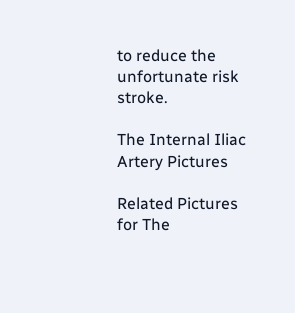to reduce the unfortunate risk stroke.

The Internal Iliac Artery Pictures

Related Pictures for The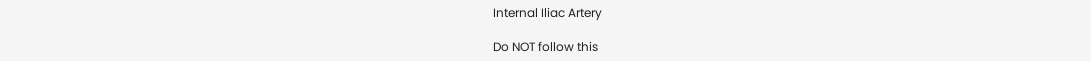Internal Iliac Artery

Do NOT follow this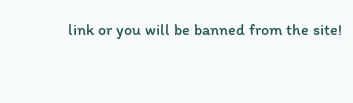link or you will be banned from the site!